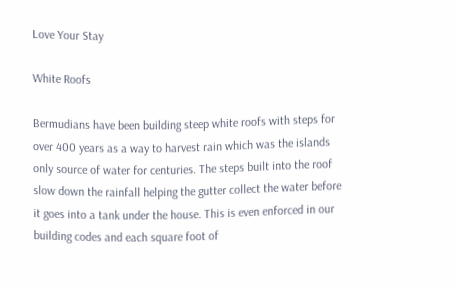Love Your Stay

White Roofs

Bermudians have been building steep white roofs with steps for over 400 years as a way to harvest rain which was the islands only source of water for centuries. The steps built into the roof slow down the rainfall helping the gutter collect the water before it goes into a tank under the house. This is even enforced in our building codes and each square foot of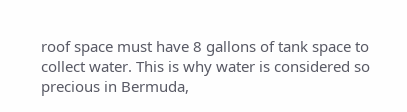roof space must have 8 gallons of tank space to collect water. This is why water is considered so precious in Bermuda,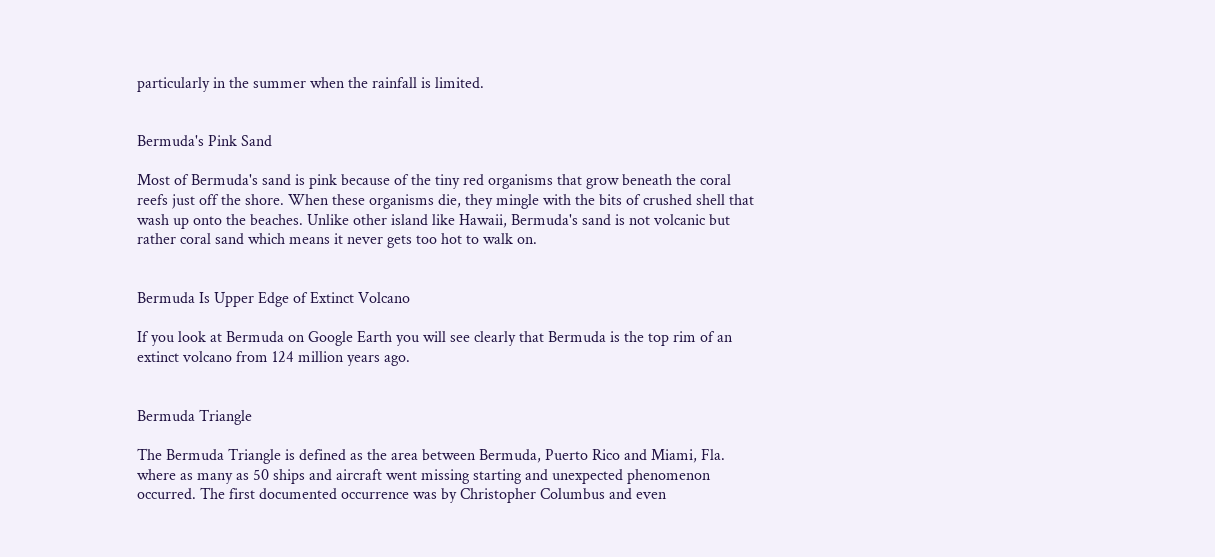particularly in the summer when the rainfall is limited.


Bermuda's Pink Sand

Most of Bermuda's sand is pink because of the tiny red organisms that grow beneath the coral reefs just off the shore. When these organisms die, they mingle with the bits of crushed shell that wash up onto the beaches. Unlike other island like Hawaii, Bermuda's sand is not volcanic but rather coral sand which means it never gets too hot to walk on.


Bermuda Is Upper Edge of Extinct Volcano

If you look at Bermuda on Google Earth you will see clearly that Bermuda is the top rim of an extinct volcano from 124 million years ago.


Bermuda Triangle

The Bermuda Triangle is defined as the area between Bermuda, Puerto Rico and Miami, Fla. where as many as 50 ships and aircraft went missing starting and unexpected phenomenon occurred. The first documented occurrence was by Christopher Columbus and even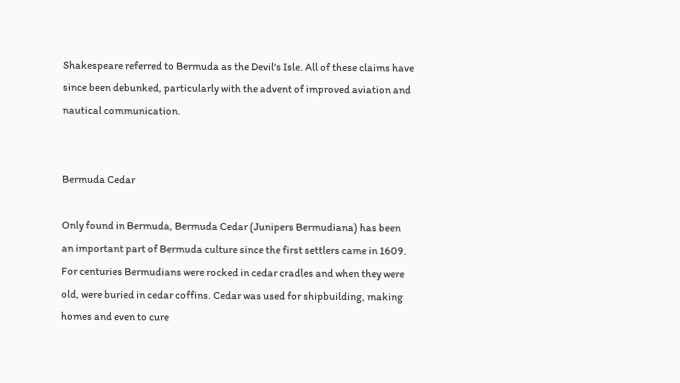Shakespeare referred to Bermuda as the Devil's Isle. All of these claims have since been debunked, particularly with the advent of improved aviation and nautical communication.


Bermuda Cedar

Only found in Bermuda, Bermuda Cedar (Junipers Bermudiana) has been an important part of Bermuda culture since the first settlers came in 1609. For centuries Bermudians were rocked in cedar cradles and when they were old, were buried in cedar coffins. Cedar was used for shipbuilding, making homes and even to cure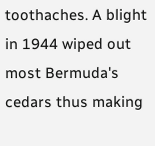toothaches. A blight in 1944 wiped out most Bermuda's cedars thus making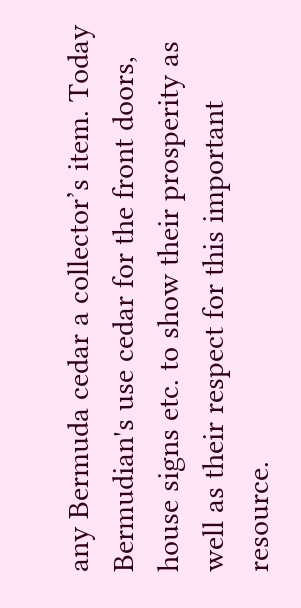any Bermuda cedar a collector’s item. Today Bermudian's use cedar for the front doors, house signs etc. to show their prosperity as well as their respect for this important resource.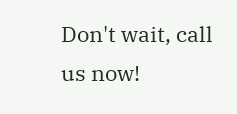Don't wait, call us now!